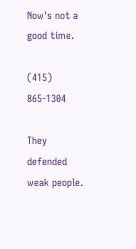Now's not a good time.

(415) 865-1304

They defended weak people.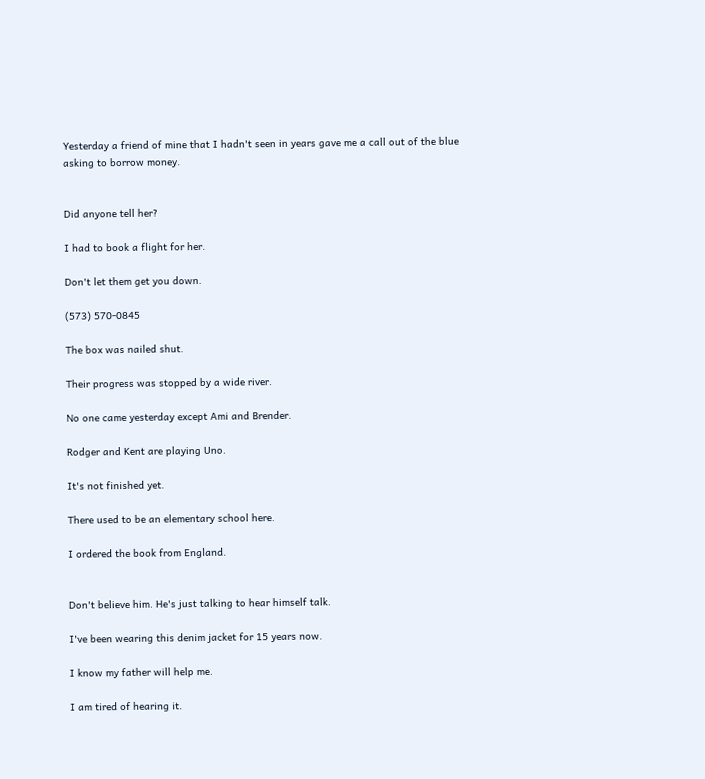Yesterday a friend of mine that I hadn't seen in years gave me a call out of the blue asking to borrow money.


Did anyone tell her?

I had to book a flight for her.

Don't let them get you down.

(573) 570-0845

The box was nailed shut.

Their progress was stopped by a wide river.

No one came yesterday except Ami and Brender.

Rodger and Kent are playing Uno.

It's not finished yet.

There used to be an elementary school here.

I ordered the book from England.


Don't believe him. He's just talking to hear himself talk.

I've been wearing this denim jacket for 15 years now.

I know my father will help me.

I am tired of hearing it.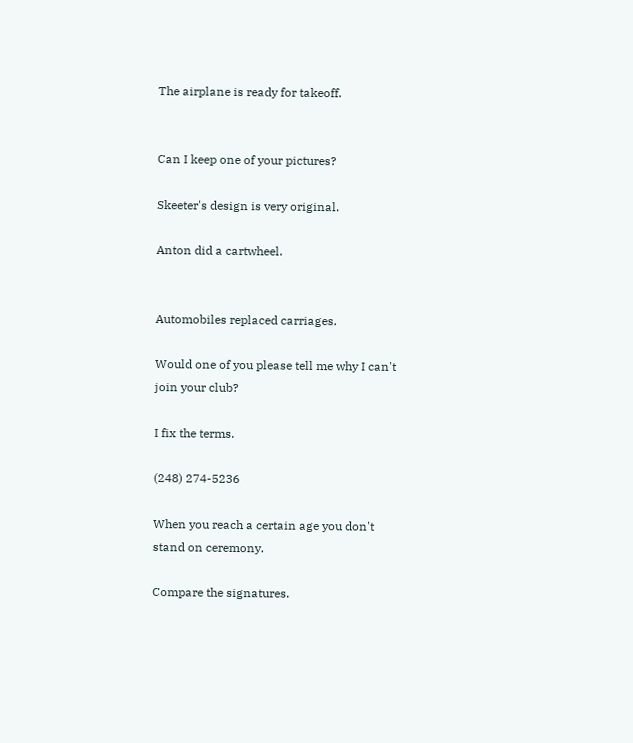The airplane is ready for takeoff.


Can I keep one of your pictures?

Skeeter's design is very original.

Anton did a cartwheel.


Automobiles replaced carriages.

Would one of you please tell me why I can't join your club?

I fix the terms.

(248) 274-5236

When you reach a certain age you don't stand on ceremony.

Compare the signatures.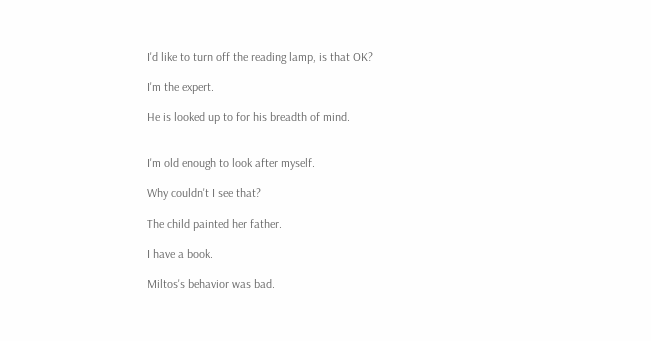I'd like to turn off the reading lamp, is that OK?

I'm the expert.

He is looked up to for his breadth of mind.


I'm old enough to look after myself.

Why couldn't I see that?

The child painted her father.

I have a book.

Miltos's behavior was bad.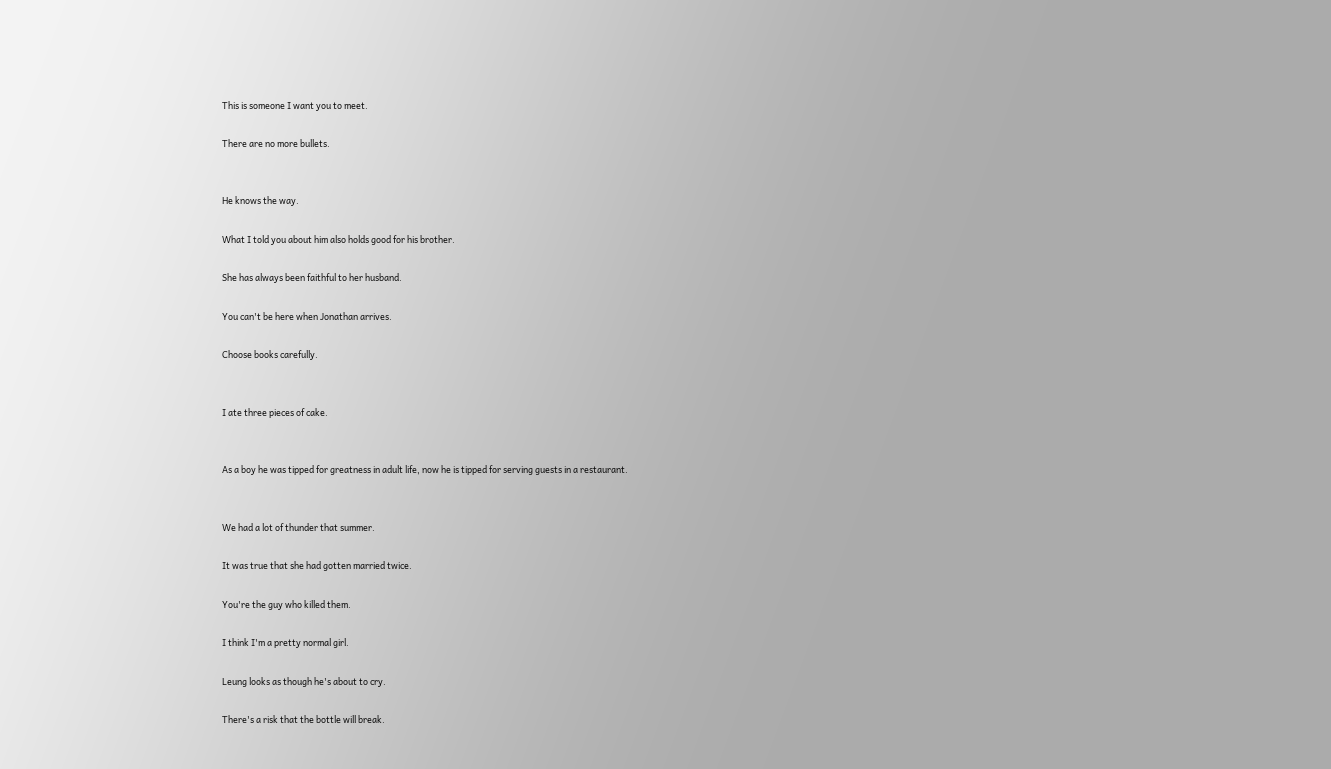This is someone I want you to meet.

There are no more bullets.


He knows the way.

What I told you about him also holds good for his brother.

She has always been faithful to her husband.

You can't be here when Jonathan arrives.

Choose books carefully.


I ate three pieces of cake.


As a boy he was tipped for greatness in adult life, now he is tipped for serving guests in a restaurant.


We had a lot of thunder that summer.

It was true that she had gotten married twice.

You're the guy who killed them.

I think I'm a pretty normal girl.

Leung looks as though he's about to cry.

There's a risk that the bottle will break.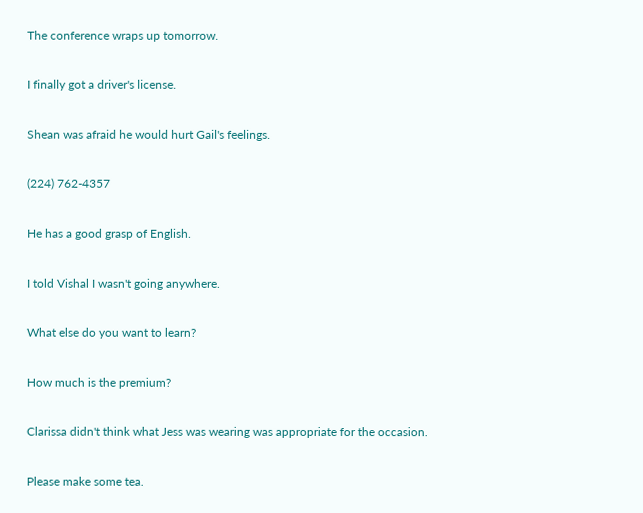The conference wraps up tomorrow.

I finally got a driver's license.

Shean was afraid he would hurt Gail's feelings.

(224) 762-4357

He has a good grasp of English.

I told Vishal I wasn't going anywhere.

What else do you want to learn?

How much is the premium?

Clarissa didn't think what Jess was wearing was appropriate for the occasion.

Please make some tea.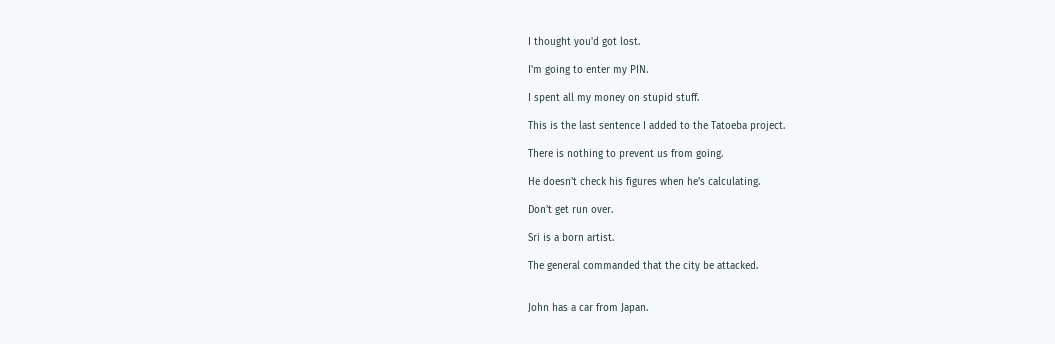I thought you'd got lost.

I'm going to enter my PIN.

I spent all my money on stupid stuff.

This is the last sentence I added to the Tatoeba project.

There is nothing to prevent us from going.

He doesn't check his figures when he's calculating.

Don't get run over.

Sri is a born artist.

The general commanded that the city be attacked.


John has a car from Japan.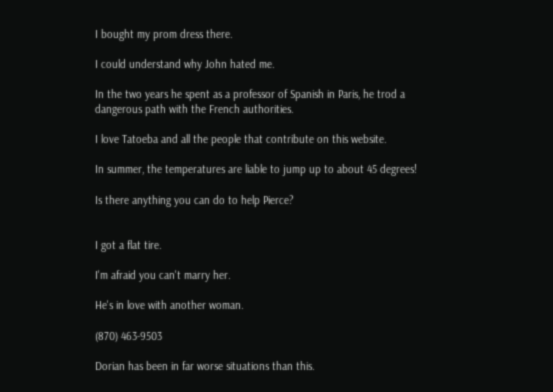I bought my prom dress there.

I could understand why John hated me.

In the two years he spent as a professor of Spanish in Paris, he trod a dangerous path with the French authorities.

I love Tatoeba and all the people that contribute on this website.

In summer, the temperatures are liable to jump up to about 45 degrees!

Is there anything you can do to help Pierce?


I got a flat tire.

I'm afraid you can't marry her.

He's in love with another woman.

(870) 463-9503

Dorian has been in far worse situations than this.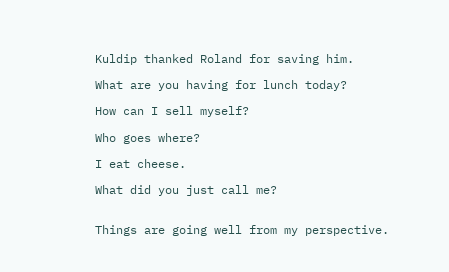Kuldip thanked Roland for saving him.

What are you having for lunch today?

How can I sell myself?

Who goes where?

I eat cheese.

What did you just call me?


Things are going well from my perspective.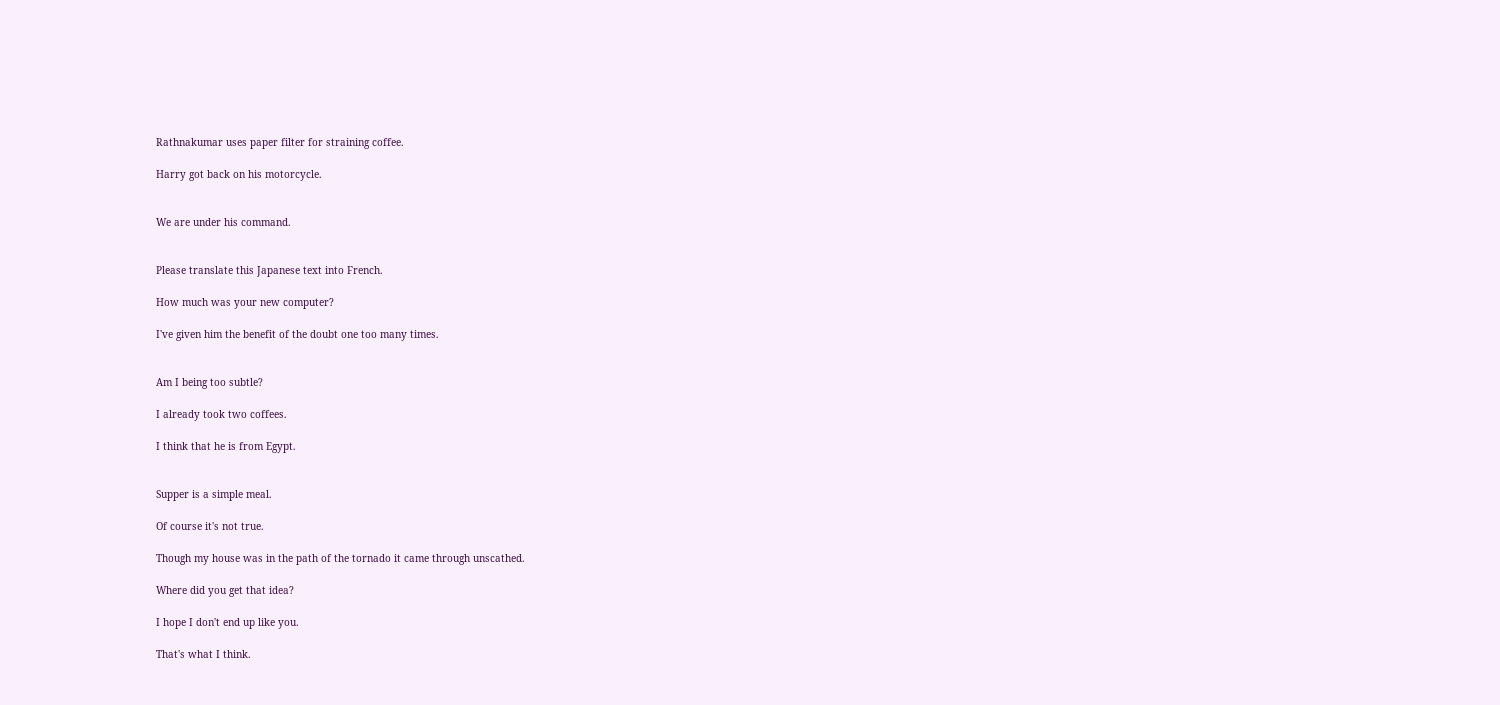Rathnakumar uses paper filter for straining coffee.

Harry got back on his motorcycle.


We are under his command.


Please translate this Japanese text into French.

How much was your new computer?

I've given him the benefit of the doubt one too many times.


Am I being too subtle?

I already took two coffees.

I think that he is from Egypt.


Supper is a simple meal.

Of course it's not true.

Though my house was in the path of the tornado it came through unscathed.

Where did you get that idea?

I hope I don't end up like you.

That's what I think.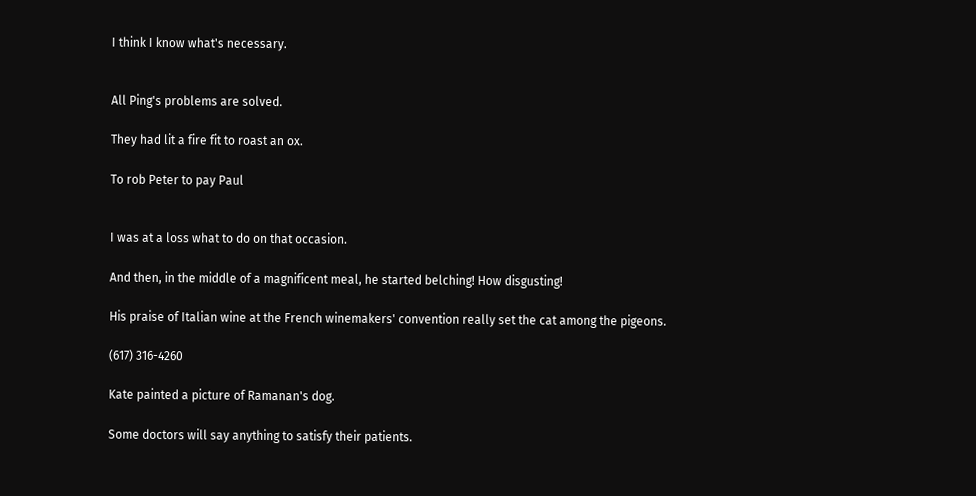I think I know what's necessary.


All Ping's problems are solved.

They had lit a fire fit to roast an ox.

To rob Peter to pay Paul


I was at a loss what to do on that occasion.

And then, in the middle of a magnificent meal, he started belching! How disgusting!

His praise of Italian wine at the French winemakers' convention really set the cat among the pigeons.

(617) 316-4260

Kate painted a picture of Ramanan's dog.

Some doctors will say anything to satisfy their patients.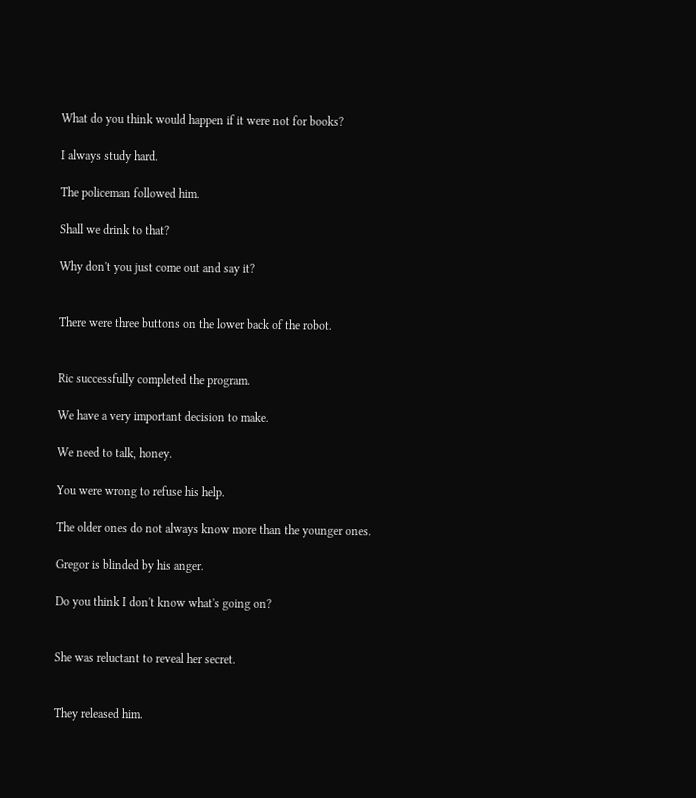What do you think would happen if it were not for books?

I always study hard.

The policeman followed him.

Shall we drink to that?

Why don't you just come out and say it?


There were three buttons on the lower back of the robot.


Ric successfully completed the program.

We have a very important decision to make.

We need to talk, honey.

You were wrong to refuse his help.

The older ones do not always know more than the younger ones.

Gregor is blinded by his anger.

Do you think I don't know what's going on?


She was reluctant to reveal her secret.


They released him.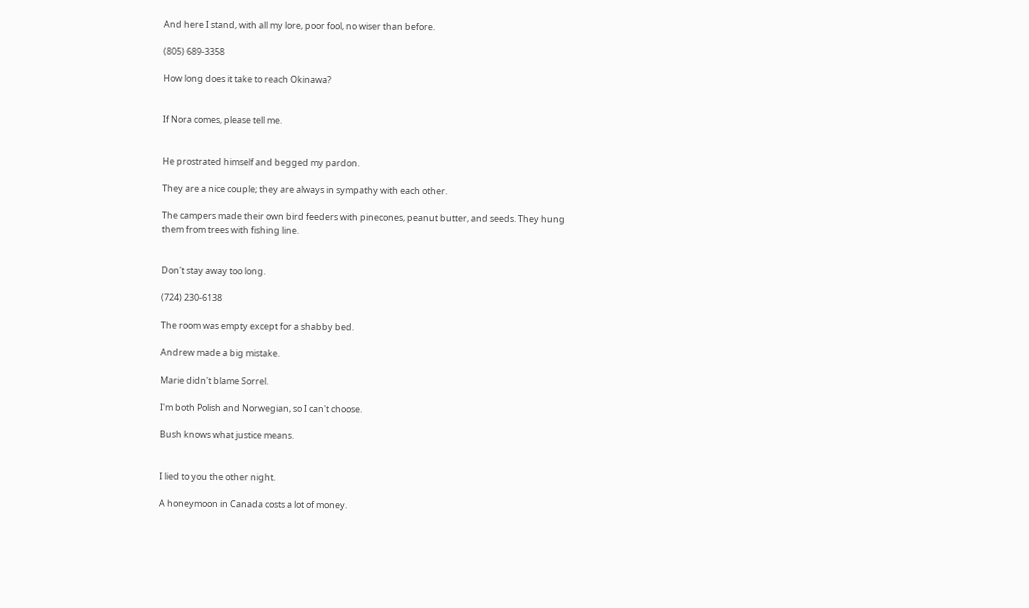And here I stand, with all my lore, poor fool, no wiser than before.

(805) 689-3358

How long does it take to reach Okinawa?


If Nora comes, please tell me.


He prostrated himself and begged my pardon.

They are a nice couple; they are always in sympathy with each other.

The campers made their own bird feeders with pinecones, peanut butter, and seeds. They hung them from trees with fishing line.


Don't stay away too long.

(724) 230-6138

The room was empty except for a shabby bed.

Andrew made a big mistake.

Marie didn't blame Sorrel.

I'm both Polish and Norwegian, so I can't choose.

Bush knows what justice means.


I lied to you the other night.

A honeymoon in Canada costs a lot of money.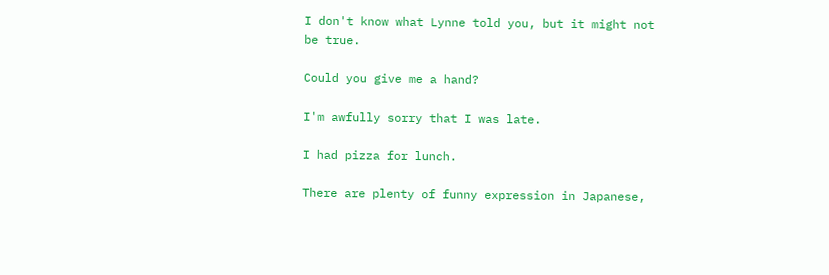I don't know what Lynne told you, but it might not be true.

Could you give me a hand?

I'm awfully sorry that I was late.

I had pizza for lunch.

There are plenty of funny expression in Japanese,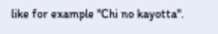like for example "Chi no kayotta".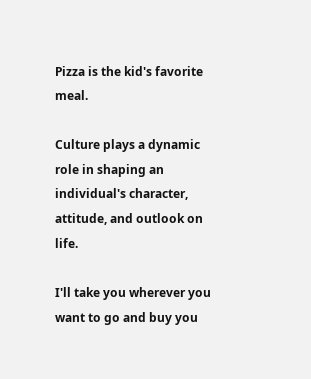Pizza is the kid's favorite meal.

Culture plays a dynamic role in shaping an individual's character, attitude, and outlook on life.

I'll take you wherever you want to go and buy you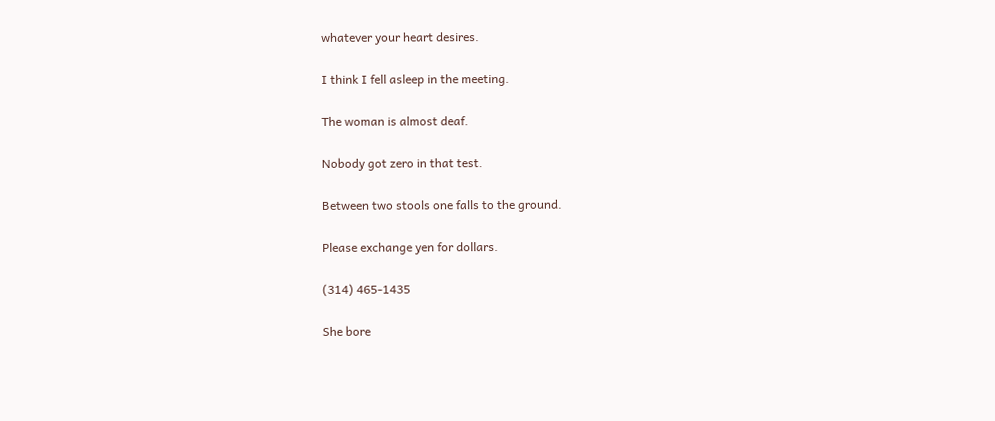whatever your heart desires.

I think I fell asleep in the meeting.

The woman is almost deaf.

Nobody got zero in that test.

Between two stools one falls to the ground.

Please exchange yen for dollars.

(314) 465-1435

She bore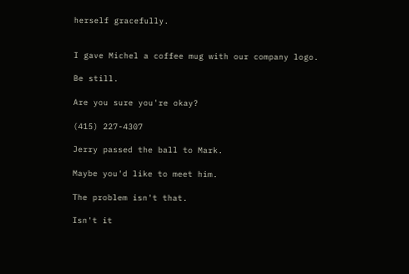herself gracefully.


I gave Michel a coffee mug with our company logo.

Be still.

Are you sure you're okay?

(415) 227-4307

Jerry passed the ball to Mark.

Maybe you'd like to meet him.

The problem isn't that.

Isn't it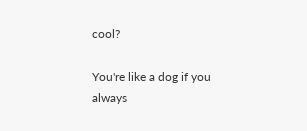cool?

You're like a dog if you always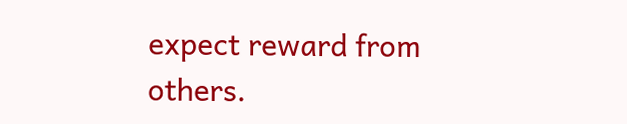expect reward from others.